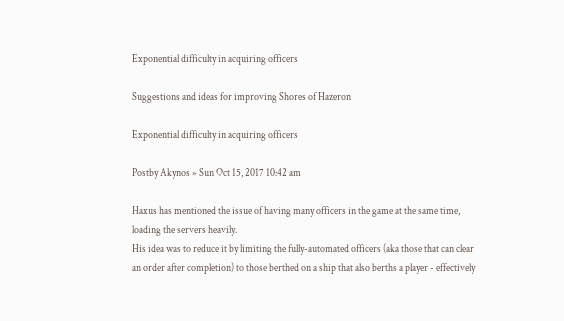Exponential difficulty in acquiring officers

Suggestions and ideas for improving Shores of Hazeron

Exponential difficulty in acquiring officers

Postby Akynos » Sun Oct 15, 2017 10:42 am

Haxus has mentioned the issue of having many officers in the game at the same time, loading the servers heavily.
His idea was to reduce it by limiting the fully-automated officers (aka those that can clear an order after completion) to those berthed on a ship that also berths a player - effectively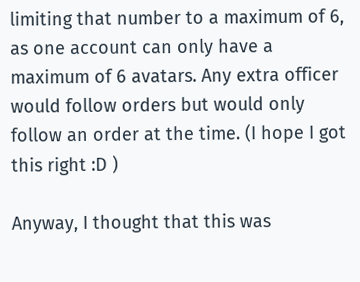limiting that number to a maximum of 6, as one account can only have a maximum of 6 avatars. Any extra officer would follow orders but would only follow an order at the time. (I hope I got this right :D )

Anyway, I thought that this was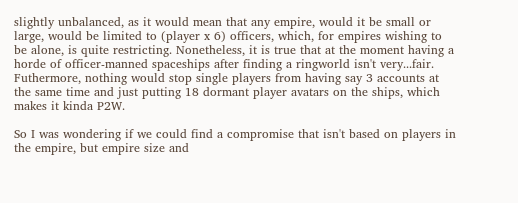slightly unbalanced, as it would mean that any empire, would it be small or large, would be limited to (player x 6) officers, which, for empires wishing to be alone, is quite restricting. Nonetheless, it is true that at the moment having a horde of officer-manned spaceships after finding a ringworld isn't very...fair.
Futhermore, nothing would stop single players from having say 3 accounts at the same time and just putting 18 dormant player avatars on the ships, which makes it kinda P2W.

So I was wondering if we could find a compromise that isn't based on players in the empire, but empire size and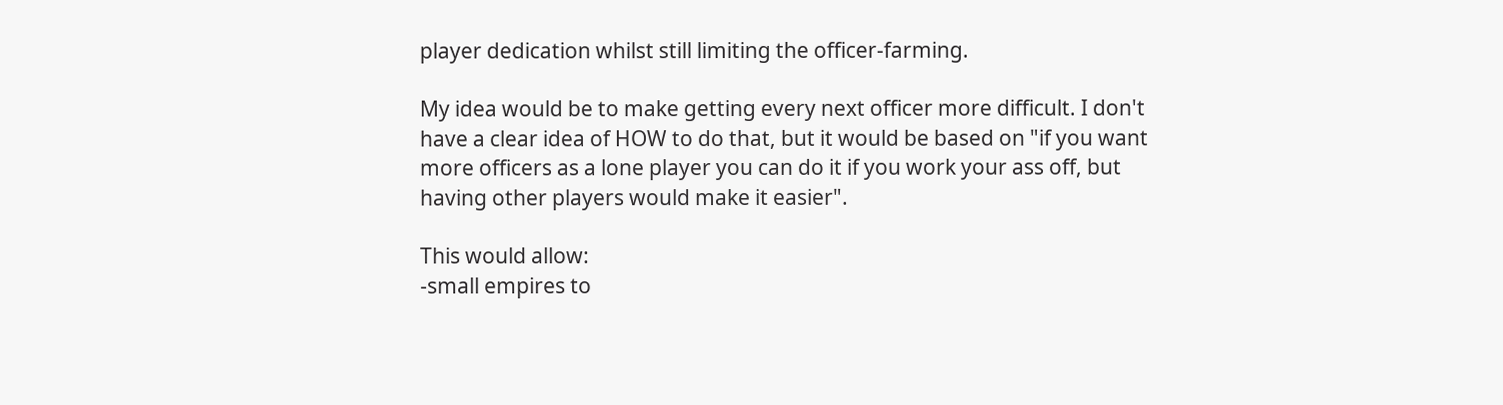player dedication whilst still limiting the officer-farming.

My idea would be to make getting every next officer more difficult. I don't have a clear idea of HOW to do that, but it would be based on "if you want more officers as a lone player you can do it if you work your ass off, but having other players would make it easier".

This would allow:
-small empires to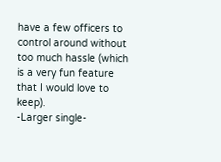have a few officers to control around without too much hassle (which is a very fun feature that I would love to keep).
-Larger single-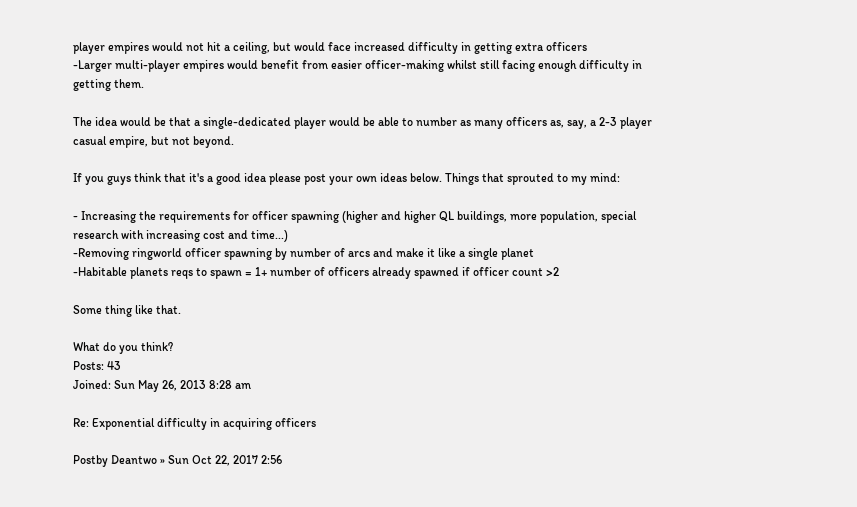player empires would not hit a ceiling, but would face increased difficulty in getting extra officers
-Larger multi-player empires would benefit from easier officer-making whilst still facing enough difficulty in getting them.

The idea would be that a single-dedicated player would be able to number as many officers as, say, a 2-3 player casual empire, but not beyond.

If you guys think that it's a good idea please post your own ideas below. Things that sprouted to my mind:

- Increasing the requirements for officer spawning (higher and higher QL buildings, more population, special research with increasing cost and time...)
-Removing ringworld officer spawning by number of arcs and make it like a single planet
-Habitable planets reqs to spawn = 1+ number of officers already spawned if officer count >2

Some thing like that.

What do you think?
Posts: 43
Joined: Sun May 26, 2013 8:28 am

Re: Exponential difficulty in acquiring officers

Postby Deantwo » Sun Oct 22, 2017 2:56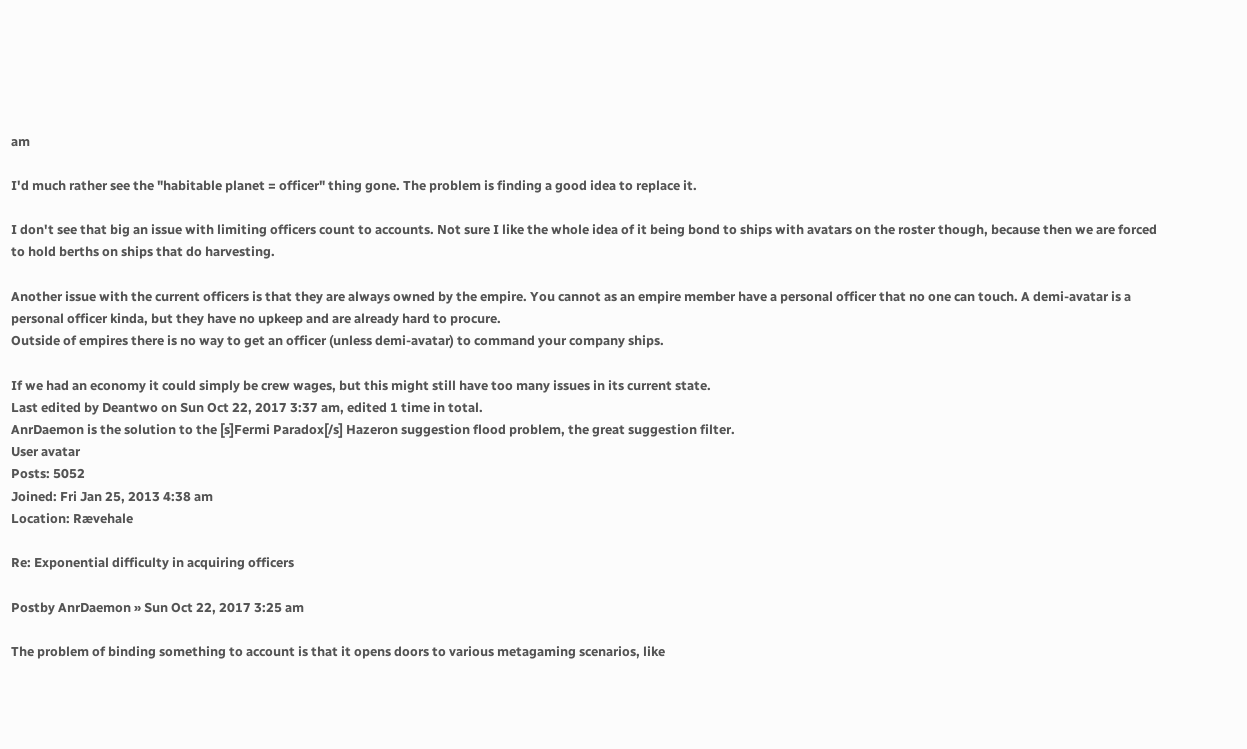am

I'd much rather see the "habitable planet = officer" thing gone. The problem is finding a good idea to replace it.

I don't see that big an issue with limiting officers count to accounts. Not sure I like the whole idea of it being bond to ships with avatars on the roster though, because then we are forced to hold berths on ships that do harvesting.

Another issue with the current officers is that they are always owned by the empire. You cannot as an empire member have a personal officer that no one can touch. A demi-avatar is a personal officer kinda, but they have no upkeep and are already hard to procure.
Outside of empires there is no way to get an officer (unless demi-avatar) to command your company ships.

If we had an economy it could simply be crew wages, but this might still have too many issues in its current state.
Last edited by Deantwo on Sun Oct 22, 2017 3:37 am, edited 1 time in total.
AnrDaemon is the solution to the [s]Fermi Paradox[/s] Hazeron suggestion flood problem, the great suggestion filter.
User avatar
Posts: 5052
Joined: Fri Jan 25, 2013 4:38 am
Location: Rævehale

Re: Exponential difficulty in acquiring officers

Postby AnrDaemon » Sun Oct 22, 2017 3:25 am

The problem of binding something to account is that it opens doors to various metagaming scenarios, like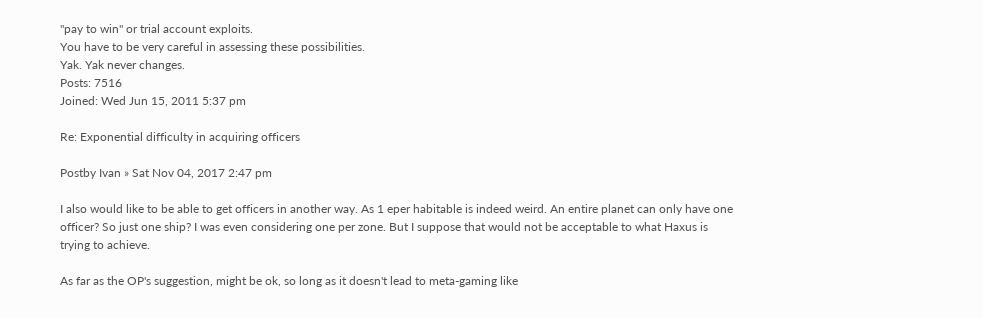"pay to win" or trial account exploits.
You have to be very careful in assessing these possibilities.
Yak. Yak never changes.
Posts: 7516
Joined: Wed Jun 15, 2011 5:37 pm

Re: Exponential difficulty in acquiring officers

Postby Ivan » Sat Nov 04, 2017 2:47 pm

I also would like to be able to get officers in another way. As 1 eper habitable is indeed weird. An entire planet can only have one officer? So just one ship? I was even considering one per zone. But I suppose that would not be acceptable to what Haxus is trying to achieve.

As far as the OP's suggestion, might be ok, so long as it doesn't lead to meta-gaming like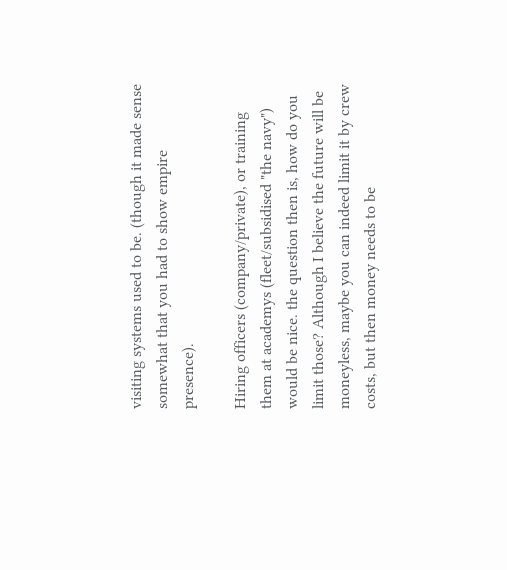visiting systems used to be. (though it made sense somewhat that you had to show empire presence).

Hiring officers (company/private), or training them at academys (fleet/subsidised "the navy") would be nice. the question then is, how do you limit those? Although I believe the future will be moneyless, maybe you can indeed limit it by crew costs, but then money needs to be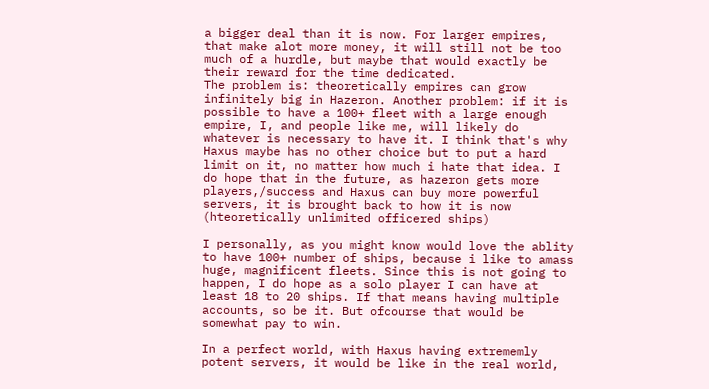a bigger deal than it is now. For larger empires, that make alot more money, it will still not be too much of a hurdle, but maybe that would exactly be their reward for the time dedicated.
The problem is: theoretically empires can grow infinitely big in Hazeron. Another problem: if it is possible to have a 100+ fleet with a large enough empire, I, and people like me, will likely do whatever is necessary to have it. I think that's why Haxus maybe has no other choice but to put a hard limit on it, no matter how much i hate that idea. I do hope that in the future, as hazeron gets more players,/success and Haxus can buy more powerful servers, it is brought back to how it is now (hteoretically unlimited officered ships)

I personally, as you might know would love the ablity to have 100+ number of ships, because i like to amass huge, magnificent fleets. Since this is not going to happen, I do hope as a solo player I can have at least 18 to 20 ships. If that means having multiple accounts, so be it. But ofcourse that would be somewhat pay to win.

In a perfect world, with Haxus having extrememly potent servers, it would be like in the real world,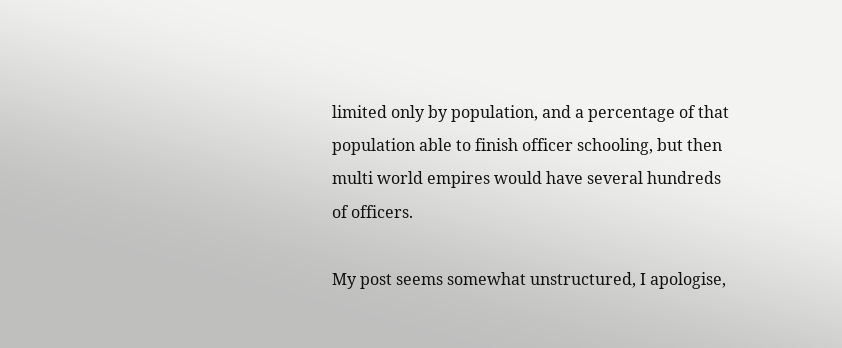limited only by population, and a percentage of that population able to finish officer schooling, but then multi world empires would have several hundreds of officers.

My post seems somewhat unstructured, I apologise,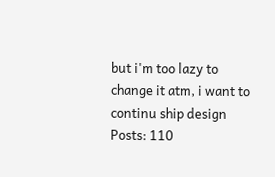but i'm too lazy to change it atm, i want to continu ship design
Posts: 110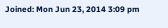Joined: Mon Jun 23, 2014 3:09 pm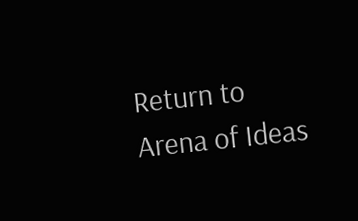Return to Arena of Ideas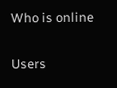Who is online

Users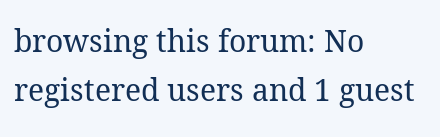browsing this forum: No registered users and 1 guest